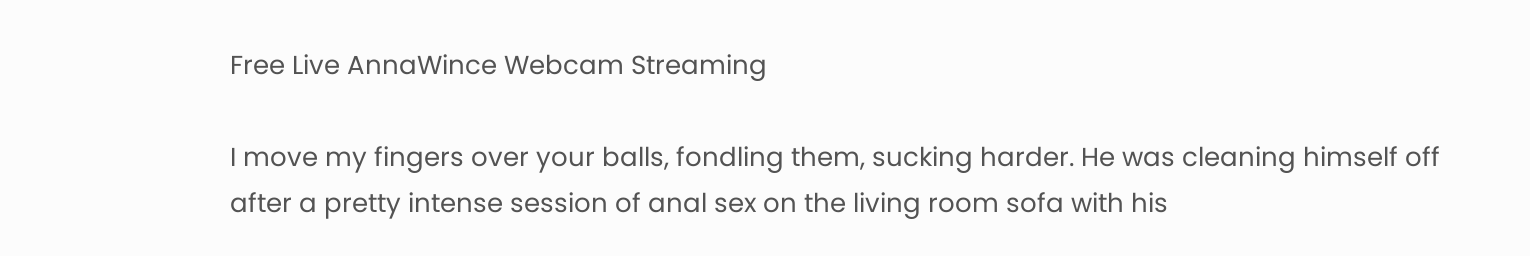Free Live AnnaWince Webcam Streaming

I move my fingers over your balls, fondling them, sucking harder. He was cleaning himself off after a pretty intense session of anal sex on the living room sofa with his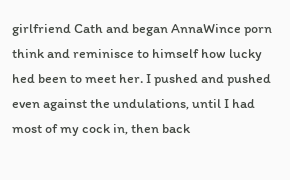girlfriend Cath and began AnnaWince porn think and reminisce to himself how lucky hed been to meet her. I pushed and pushed even against the undulations, until I had most of my cock in, then back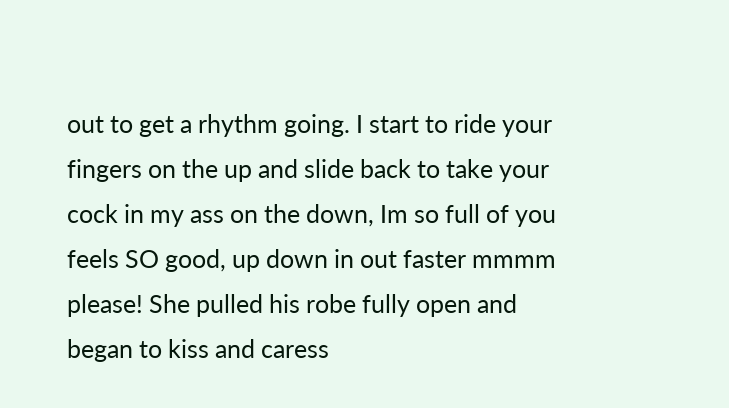out to get a rhythm going. I start to ride your fingers on the up and slide back to take your cock in my ass on the down, Im so full of you feels SO good, up down in out faster mmmm please! She pulled his robe fully open and began to kiss and caress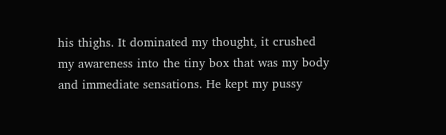his thighs. It dominated my thought, it crushed my awareness into the tiny box that was my body and immediate sensations. He kept my pussy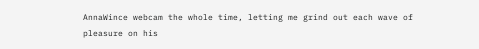AnnaWince webcam the whole time, letting me grind out each wave of pleasure on his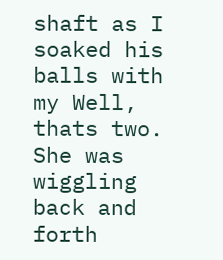shaft as I soaked his balls with my Well, thats two. She was wiggling back and forth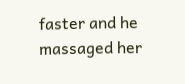faster and he massaged her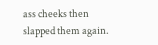ass cheeks then slapped them again.